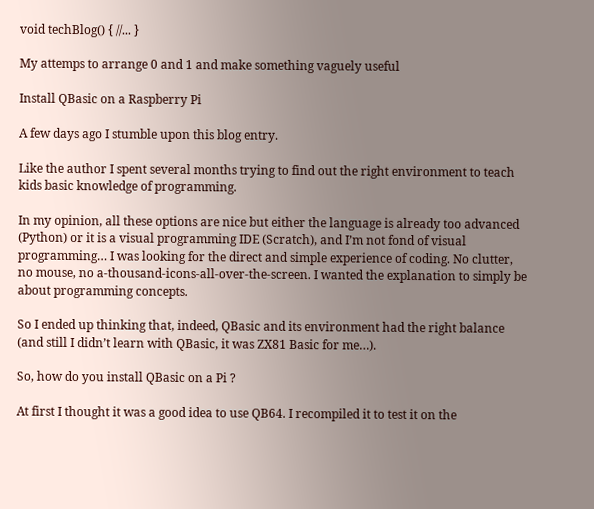void techBlog() { //... }

My attemps to arrange 0 and 1 and make something vaguely useful

Install QBasic on a Raspberry Pi

A few days ago I stumble upon this blog entry.

Like the author I spent several months trying to find out the right environment to teach kids basic knowledge of programming.

In my opinion, all these options are nice but either the language is already too advanced (Python) or it is a visual programming IDE (Scratch), and I’m not fond of visual programming… I was looking for the direct and simple experience of coding. No clutter, no mouse, no a-thousand-icons-all-over-the-screen. I wanted the explanation to simply be about programming concepts.

So I ended up thinking that, indeed, QBasic and its environment had the right balance (and still I didn’t learn with QBasic, it was ZX81 Basic for me…).

So, how do you install QBasic on a Pi ?

At first I thought it was a good idea to use QB64. I recompiled it to test it on the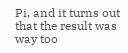Pi, and it turns out that the result was way too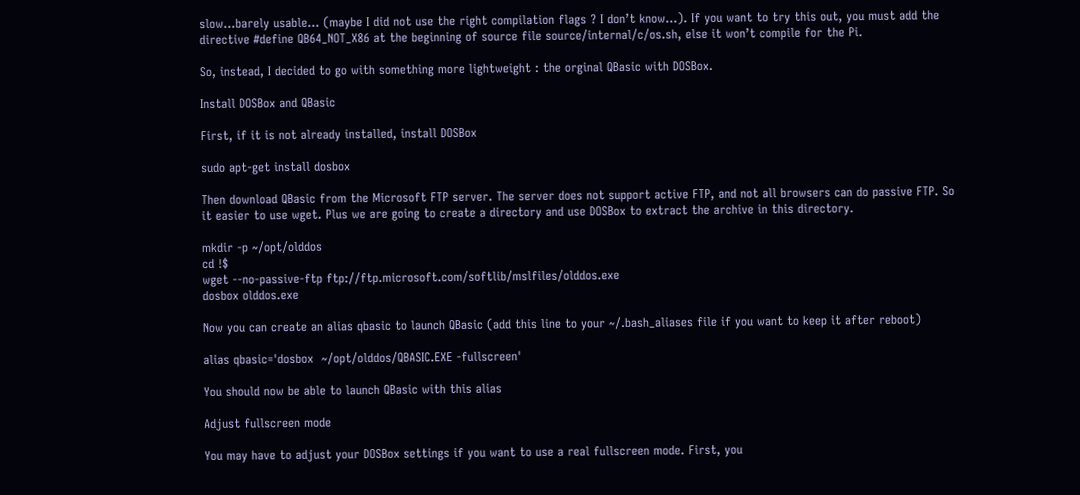slow…barely usable… (maybe I did not use the right compilation flags ? I don’t know…). If you want to try this out, you must add the directive #define QB64_NOT_X86 at the beginning of source file source/internal/c/os.sh, else it won’t compile for the Pi.

So, instead, I decided to go with something more lightweight : the orginal QBasic with DOSBox.

Install DOSBox and QBasic

First, if it is not already installed, install DOSBox

sudo apt-get install dosbox

Then download QBasic from the Microsoft FTP server. The server does not support active FTP, and not all browsers can do passive FTP. So it easier to use wget. Plus we are going to create a directory and use DOSBox to extract the archive in this directory.

mkdir -p ~/opt/olddos
cd !$
wget --no-passive-ftp ftp://ftp.microsoft.com/softlib/mslfiles/olddos.exe
dosbox olddos.exe

Now you can create an alias qbasic to launch QBasic (add this line to your ~/.bash_aliases file if you want to keep it after reboot)

alias qbasic='dosbox  ~/opt/olddos/QBASIC.EXE -fullscreen'

You should now be able to launch QBasic with this alias

Adjust fullscreen mode

You may have to adjust your DOSBox settings if you want to use a real fullscreen mode. First, you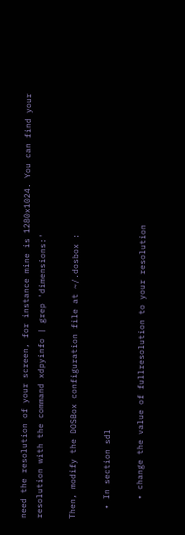need the resolution of your screen, for instance mine is 1280x1024. You can find your resolution with the command xdpyinfo | grep 'dimensions:'

Then, modify the DOSBox configuration file at ~/.dosbox :

  • In section sdl

    • change the value of fullresolution to your resolution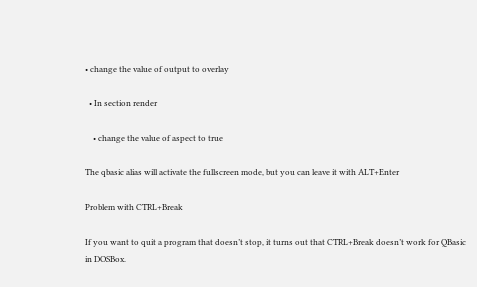• change the value of output to overlay

  • In section render

    • change the value of aspect to true

The qbasic alias will activate the fullscreen mode, but you can leave it with ALT+Enter

Problem with CTRL+Break

If you want to quit a program that doesn’t stop, it turns out that CTRL+Break doesn’t work for QBasic in DOSBox.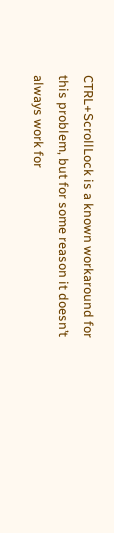CTRL+ScrollLock is a known workaround for this problem, but for some reason it doesn’t always work for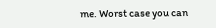me. Worst case you can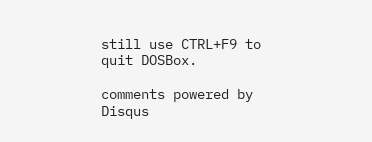still use CTRL+F9 to quit DOSBox.

comments powered by Disqus